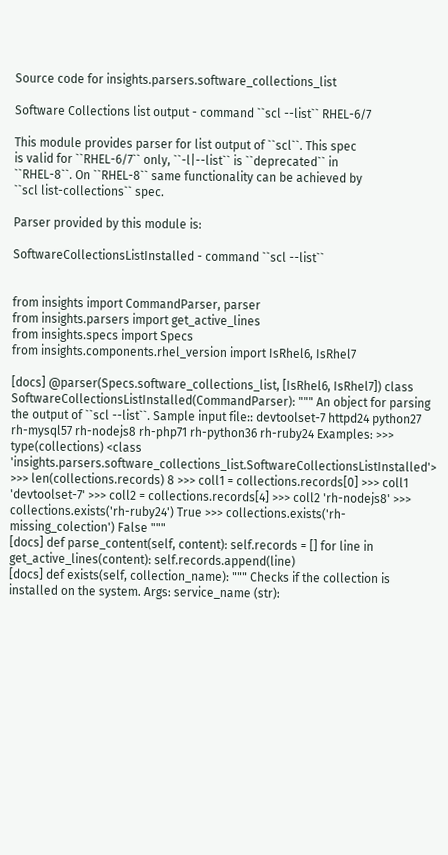Source code for insights.parsers.software_collections_list

Software Collections list output - command ``scl --list`` RHEL-6/7

This module provides parser for list output of ``scl``. This spec
is valid for ``RHEL-6/7`` only, ``-l|--list`` is ``deprecated`` in
``RHEL-8``. On ``RHEL-8`` same functionality can be achieved by
``scl list-collections`` spec.

Parser provided by this module is:

SoftwareCollectionsListInstalled - command ``scl --list``


from insights import CommandParser, parser
from insights.parsers import get_active_lines
from insights.specs import Specs
from insights.components.rhel_version import IsRhel6, IsRhel7

[docs] @parser(Specs.software_collections_list, [IsRhel6, IsRhel7]) class SoftwareCollectionsListInstalled(CommandParser): """ An object for parsing the output of ``scl --list``. Sample input file:: devtoolset-7 httpd24 python27 rh-mysql57 rh-nodejs8 rh-php71 rh-python36 rh-ruby24 Examples: >>> type(collections) <class 'insights.parsers.software_collections_list.SoftwareCollectionsListInstalled'> >>> len(collections.records) 8 >>> coll1 = collections.records[0] >>> coll1 'devtoolset-7' >>> coll2 = collections.records[4] >>> coll2 'rh-nodejs8' >>> collections.exists('rh-ruby24') True >>> collections.exists('rh-missing_colection') False """
[docs] def parse_content(self, content): self.records = [] for line in get_active_lines(content): self.records.append(line)
[docs] def exists(self, collection_name): """ Checks if the collection is installed on the system. Args: service_name (str):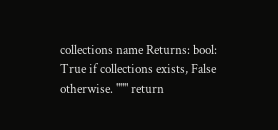collections name Returns: bool: True if collections exists, False otherwise. """ return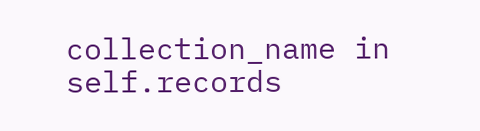collection_name in self.records